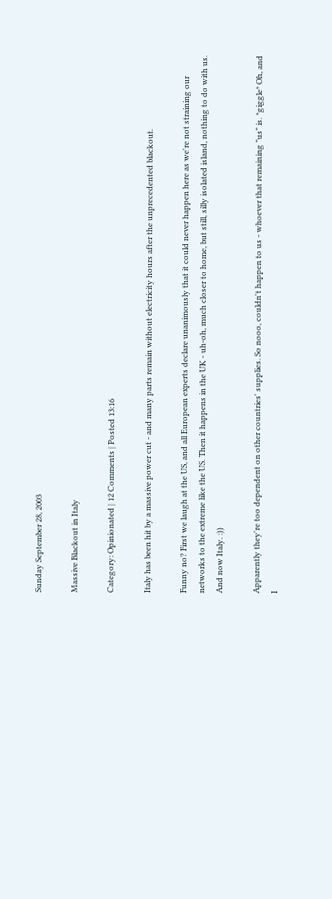Sunday September 28, 2003

Massive Blackout in Italy

Category: Opinionated | 12 Comments | Posted 13:16

Italy has been hit by a massive power cut - and many parts remain without electricity hours after the unprecedented blackout.

Funny no? First we laugh at the US, and all European experts declare unanimously that it could never happen here as we're not straining our networks to the extreme like the US. Then it happens in the UK - uh-oh, much closer to home, but still, silly isolated island, nothing to do with us. And now Italy. :))

Apparently they're too dependent on other countries' supplies. So nooo, couldn't happen to us - whoever that remaining "us" is. *giggle* Oh, and I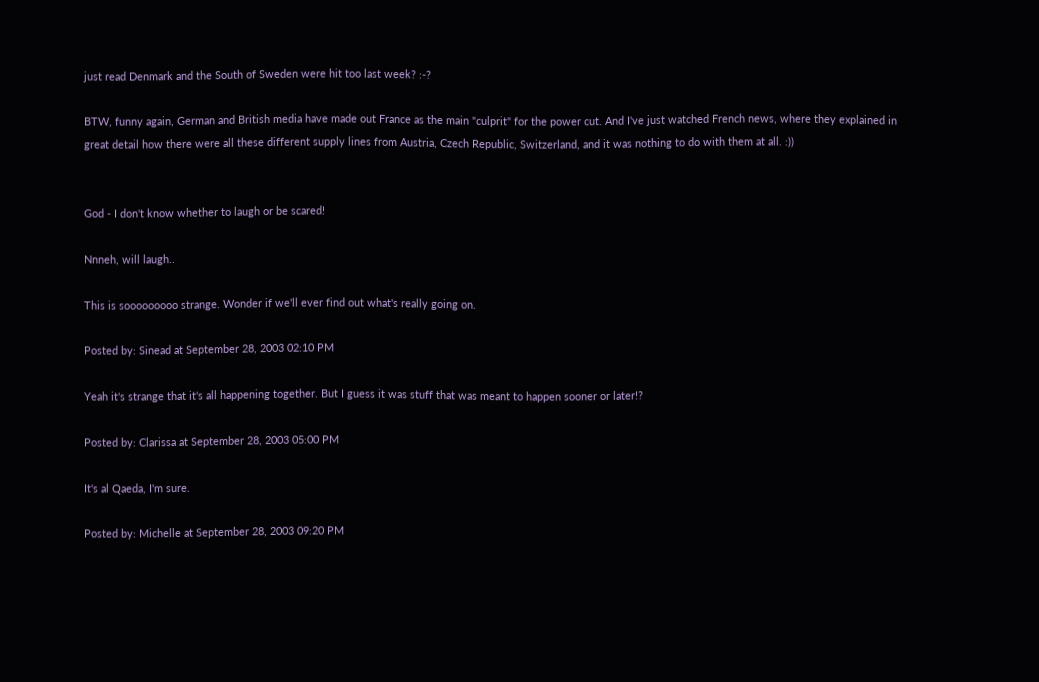just read Denmark and the South of Sweden were hit too last week? :-?

BTW, funny again, German and British media have made out France as the main "culprit" for the power cut. And I've just watched French news, where they explained in great detail how there were all these different supply lines from Austria, Czech Republic, Switzerland, and it was nothing to do with them at all. :))


God - I don't know whether to laugh or be scared!

Nnneh, will laugh..

This is sooooooooo strange. Wonder if we'll ever find out what's really going on.

Posted by: Sinead at September 28, 2003 02:10 PM

Yeah it's strange that it's all happening together. But I guess it was stuff that was meant to happen sooner or later!?

Posted by: Clarissa at September 28, 2003 05:00 PM

It's al Qaeda, I'm sure.

Posted by: Michelle at September 28, 2003 09:20 PM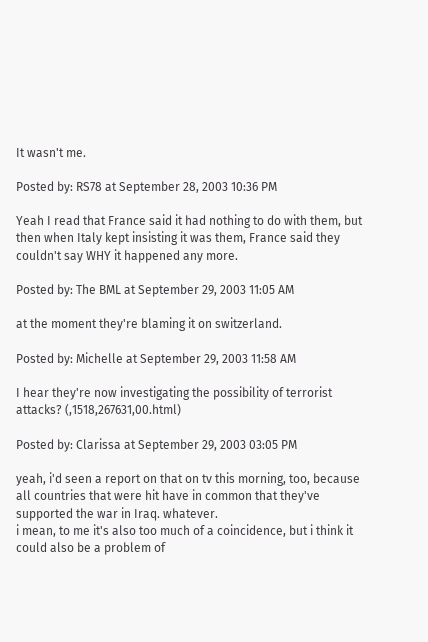It wasn't me.

Posted by: RS78 at September 28, 2003 10:36 PM

Yeah I read that France said it had nothing to do with them, but then when Italy kept insisting it was them, France said they couldn't say WHY it happened any more.

Posted by: The BML at September 29, 2003 11:05 AM

at the moment they're blaming it on switzerland.

Posted by: Michelle at September 29, 2003 11:58 AM

I hear they're now investigating the possibility of terrorist attacks? (,1518,267631,00.html)

Posted by: Clarissa at September 29, 2003 03:05 PM

yeah, i'd seen a report on that on tv this morning, too, because all countries that were hit have in common that they've supported the war in Iraq. whatever.
i mean, to me it's also too much of a coincidence, but i think it could also be a problem of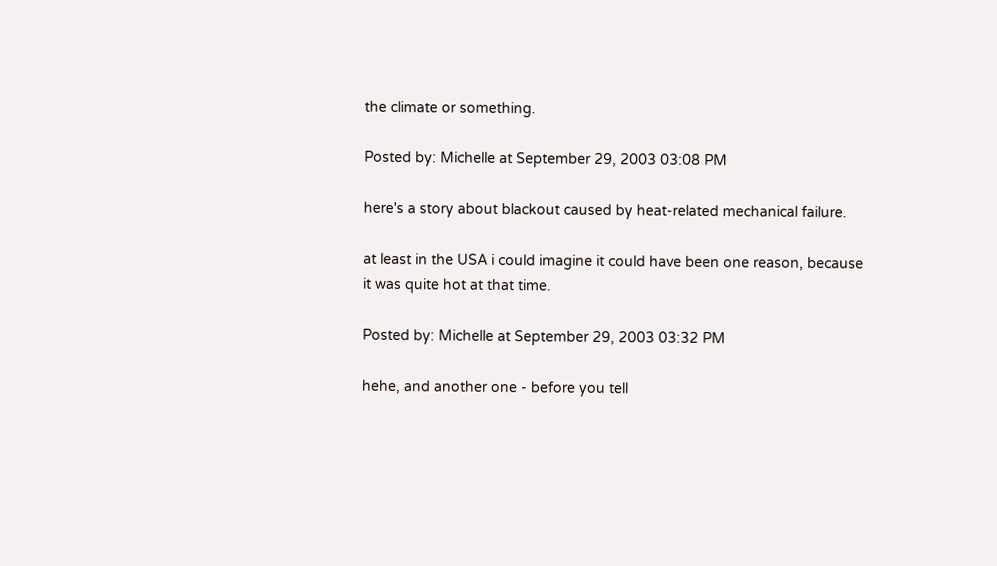the climate or something.

Posted by: Michelle at September 29, 2003 03:08 PM

here's a story about blackout caused by heat-related mechanical failure.

at least in the USA i could imagine it could have been one reason, because it was quite hot at that time.

Posted by: Michelle at September 29, 2003 03:32 PM

hehe, and another one - before you tell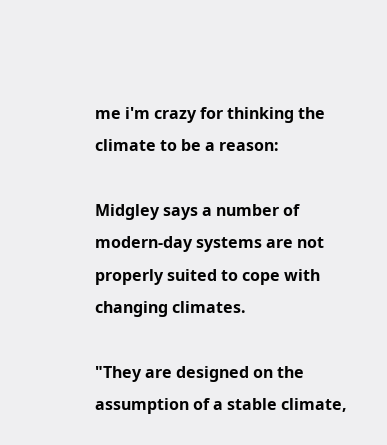me i'm crazy for thinking the climate to be a reason:

Midgley says a number of modern-day systems are not properly suited to cope with changing climates.

"They are designed on the assumption of a stable climate,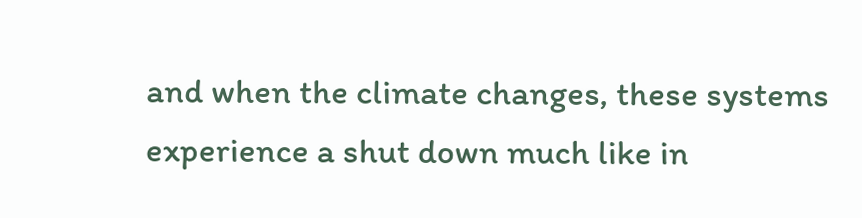and when the climate changes, these systems experience a shut down much like in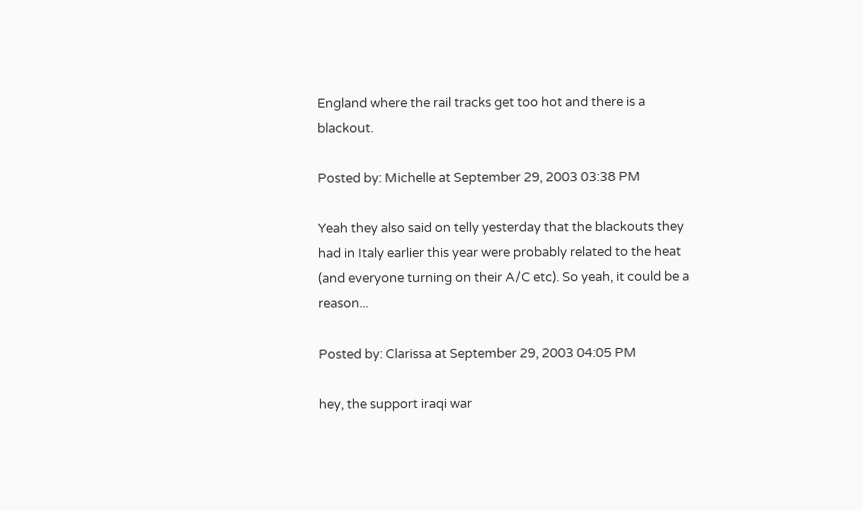England where the rail tracks get too hot and there is a blackout.

Posted by: Michelle at September 29, 2003 03:38 PM

Yeah they also said on telly yesterday that the blackouts they had in Italy earlier this year were probably related to the heat (and everyone turning on their A/C etc). So yeah, it could be a reason...

Posted by: Clarissa at September 29, 2003 04:05 PM

hey, the support iraqi war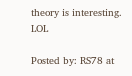theory is interesting. LOL

Posted by: RS78 at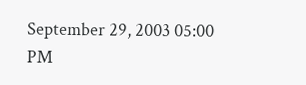September 29, 2003 05:00 PM